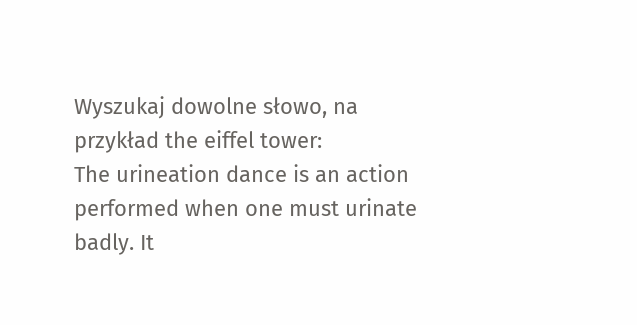Wyszukaj dowolne słowo, na przykład the eiffel tower:
The urineation dance is an action performed when one must urinate badly. It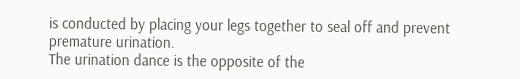is conducted by placing your legs together to seal off and prevent premature urination.
The urination dance is the opposite of the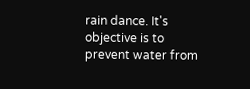rain dance. It's objective is to prevent water from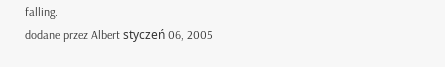falling.
dodane przez Albert styczeń 06, 2005